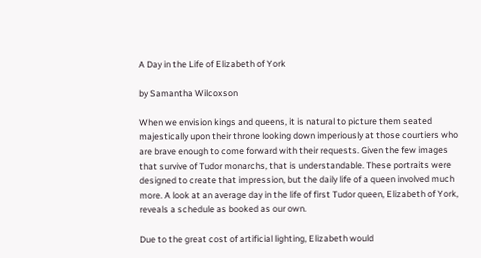A Day in the Life of Elizabeth of York

by Samantha Wilcoxson

When we envision kings and queens, it is natural to picture them seated majestically upon their throne looking down imperiously at those courtiers who are brave enough to come forward with their requests. Given the few images that survive of Tudor monarchs, that is understandable. These portraits were designed to create that impression, but the daily life of a queen involved much more. A look at an average day in the life of first Tudor queen, Elizabeth of York, reveals a schedule as booked as our own.

Due to the great cost of artificial lighting, Elizabeth would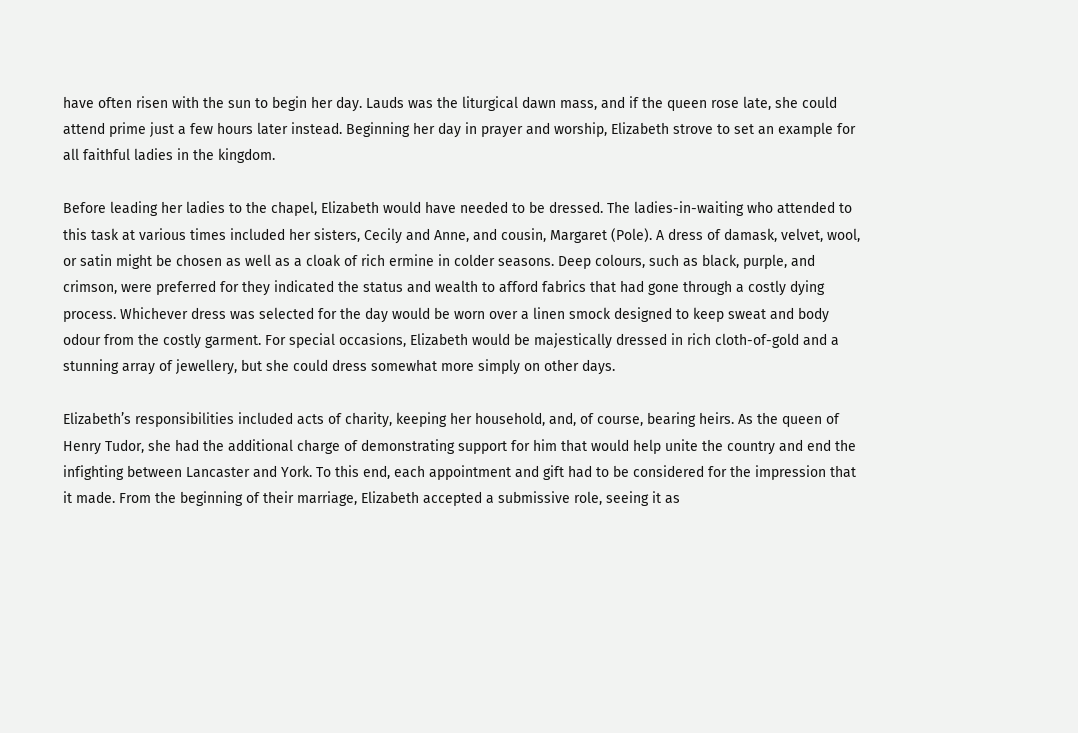have often risen with the sun to begin her day. Lauds was the liturgical dawn mass, and if the queen rose late, she could attend prime just a few hours later instead. Beginning her day in prayer and worship, Elizabeth strove to set an example for all faithful ladies in the kingdom.

Before leading her ladies to the chapel, Elizabeth would have needed to be dressed. The ladies-in-waiting who attended to this task at various times included her sisters, Cecily and Anne, and cousin, Margaret (Pole). A dress of damask, velvet, wool, or satin might be chosen as well as a cloak of rich ermine in colder seasons. Deep colours, such as black, purple, and crimson, were preferred for they indicated the status and wealth to afford fabrics that had gone through a costly dying process. Whichever dress was selected for the day would be worn over a linen smock designed to keep sweat and body odour from the costly garment. For special occasions, Elizabeth would be majestically dressed in rich cloth-of-gold and a stunning array of jewellery, but she could dress somewhat more simply on other days.

Elizabeth’s responsibilities included acts of charity, keeping her household, and, of course, bearing heirs. As the queen of Henry Tudor, she had the additional charge of demonstrating support for him that would help unite the country and end the infighting between Lancaster and York. To this end, each appointment and gift had to be considered for the impression that it made. From the beginning of their marriage, Elizabeth accepted a submissive role, seeing it as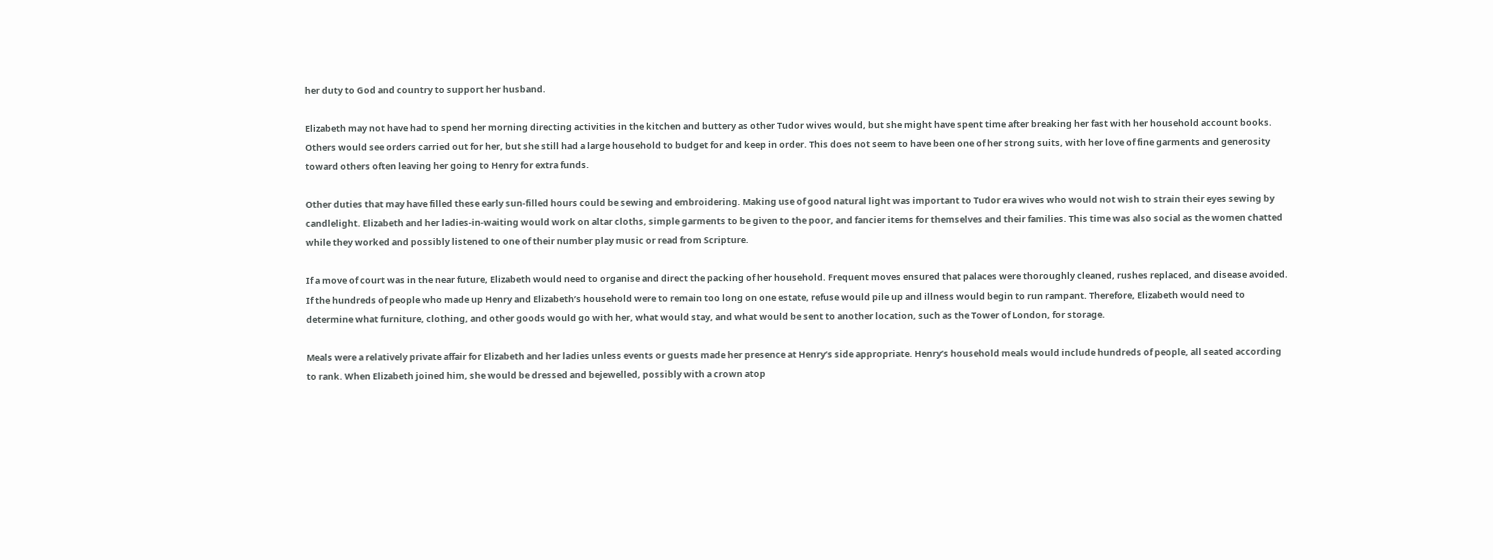her duty to God and country to support her husband.

Elizabeth may not have had to spend her morning directing activities in the kitchen and buttery as other Tudor wives would, but she might have spent time after breaking her fast with her household account books. Others would see orders carried out for her, but she still had a large household to budget for and keep in order. This does not seem to have been one of her strong suits, with her love of fine garments and generosity toward others often leaving her going to Henry for extra funds.

Other duties that may have filled these early sun-filled hours could be sewing and embroidering. Making use of good natural light was important to Tudor era wives who would not wish to strain their eyes sewing by candlelight. Elizabeth and her ladies-in-waiting would work on altar cloths, simple garments to be given to the poor, and fancier items for themselves and their families. This time was also social as the women chatted while they worked and possibly listened to one of their number play music or read from Scripture.

If a move of court was in the near future, Elizabeth would need to organise and direct the packing of her household. Frequent moves ensured that palaces were thoroughly cleaned, rushes replaced, and disease avoided. If the hundreds of people who made up Henry and Elizabeth’s household were to remain too long on one estate, refuse would pile up and illness would begin to run rampant. Therefore, Elizabeth would need to determine what furniture, clothing, and other goods would go with her, what would stay, and what would be sent to another location, such as the Tower of London, for storage.

Meals were a relatively private affair for Elizabeth and her ladies unless events or guests made her presence at Henry’s side appropriate. Henry’s household meals would include hundreds of people, all seated according to rank. When Elizabeth joined him, she would be dressed and bejewelled, possibly with a crown atop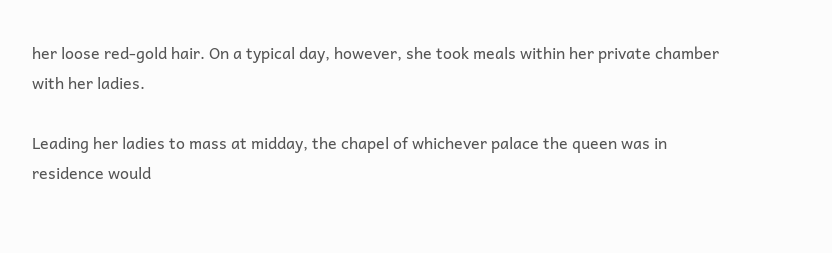her loose red-gold hair. On a typical day, however, she took meals within her private chamber with her ladies.

Leading her ladies to mass at midday, the chapel of whichever palace the queen was in residence would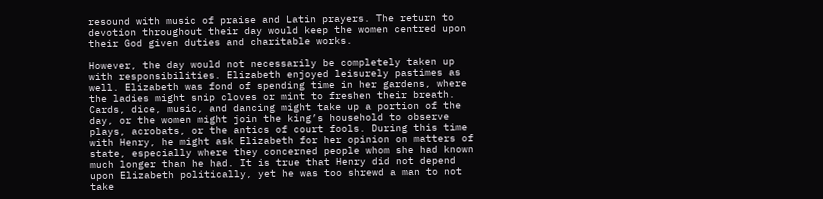resound with music of praise and Latin prayers. The return to devotion throughout their day would keep the women centred upon their God given duties and charitable works.

However, the day would not necessarily be completely taken up with responsibilities. Elizabeth enjoyed leisurely pastimes as well. Elizabeth was fond of spending time in her gardens, where the ladies might snip cloves or mint to freshen their breath. Cards, dice, music, and dancing might take up a portion of the day, or the women might join the king’s household to observe plays, acrobats, or the antics of court fools. During this time with Henry, he might ask Elizabeth for her opinion on matters of state, especially where they concerned people whom she had known much longer than he had. It is true that Henry did not depend upon Elizabeth politically, yet he was too shrewd a man to not take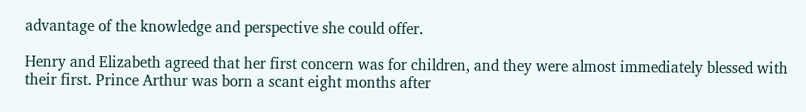advantage of the knowledge and perspective she could offer.

Henry and Elizabeth agreed that her first concern was for children, and they were almost immediately blessed with their first. Prince Arthur was born a scant eight months after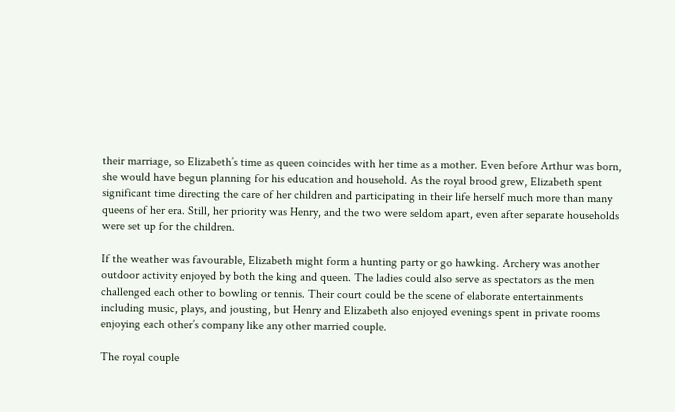their marriage, so Elizabeth’s time as queen coincides with her time as a mother. Even before Arthur was born, she would have begun planning for his education and household. As the royal brood grew, Elizabeth spent significant time directing the care of her children and participating in their life herself much more than many queens of her era. Still, her priority was Henry, and the two were seldom apart, even after separate households were set up for the children.

If the weather was favourable, Elizabeth might form a hunting party or go hawking. Archery was another outdoor activity enjoyed by both the king and queen. The ladies could also serve as spectators as the men challenged each other to bowling or tennis. Their court could be the scene of elaborate entertainments including music, plays, and jousting, but Henry and Elizabeth also enjoyed evenings spent in private rooms enjoying each other’s company like any other married couple.

The royal couple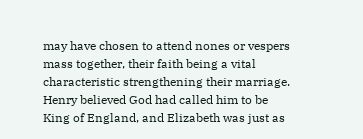may have chosen to attend nones or vespers mass together, their faith being a vital characteristic strengthening their marriage. Henry believed God had called him to be King of England, and Elizabeth was just as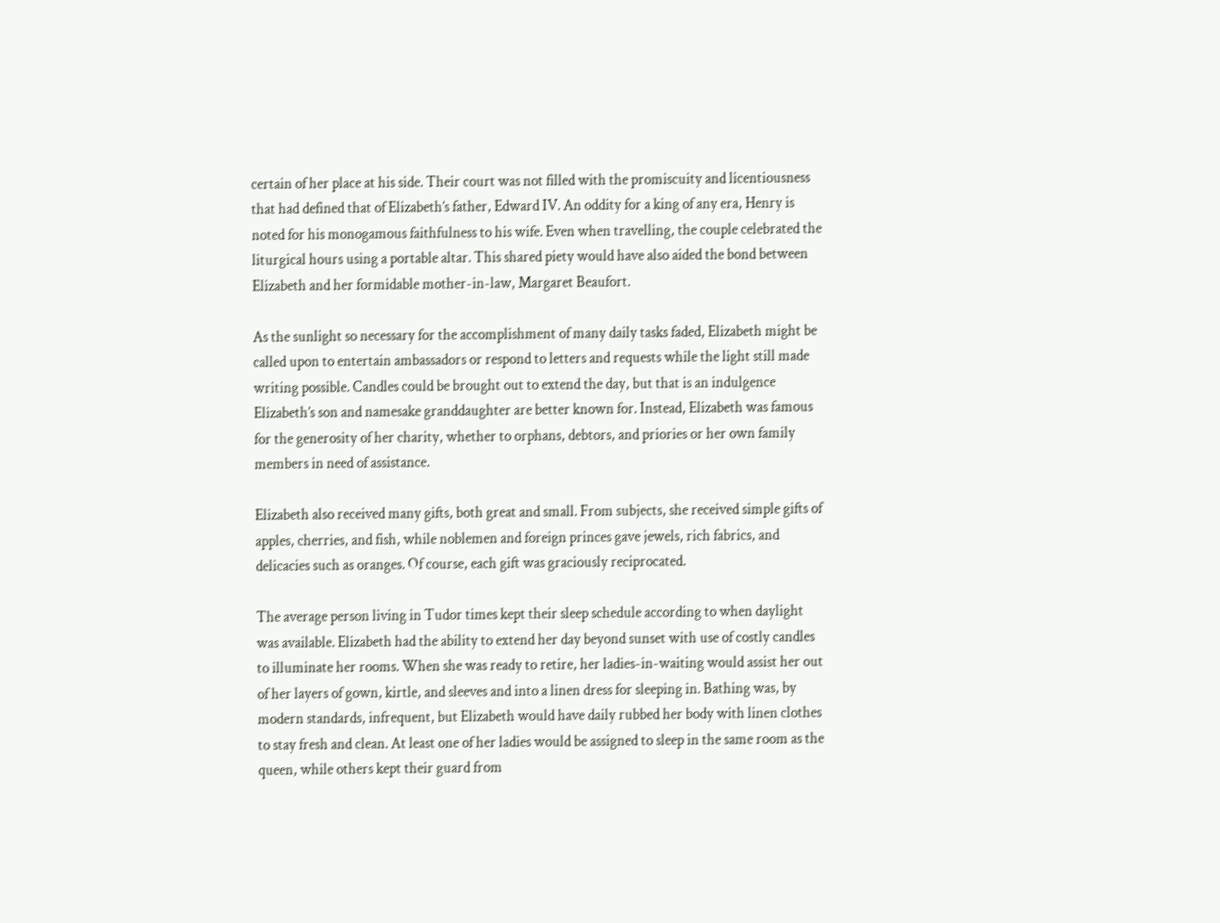certain of her place at his side. Their court was not filled with the promiscuity and licentiousness that had defined that of Elizabeth’s father, Edward IV. An oddity for a king of any era, Henry is noted for his monogamous faithfulness to his wife. Even when travelling, the couple celebrated the liturgical hours using a portable altar. This shared piety would have also aided the bond between Elizabeth and her formidable mother-in-law, Margaret Beaufort.

As the sunlight so necessary for the accomplishment of many daily tasks faded, Elizabeth might be called upon to entertain ambassadors or respond to letters and requests while the light still made writing possible. Candles could be brought out to extend the day, but that is an indulgence Elizabeth’s son and namesake granddaughter are better known for. Instead, Elizabeth was famous for the generosity of her charity, whether to orphans, debtors, and priories or her own family members in need of assistance.

Elizabeth also received many gifts, both great and small. From subjects, she received simple gifts of apples, cherries, and fish, while noblemen and foreign princes gave jewels, rich fabrics, and delicacies such as oranges. Of course, each gift was graciously reciprocated.

The average person living in Tudor times kept their sleep schedule according to when daylight was available. Elizabeth had the ability to extend her day beyond sunset with use of costly candles to illuminate her rooms. When she was ready to retire, her ladies-in-waiting would assist her out of her layers of gown, kirtle, and sleeves and into a linen dress for sleeping in. Bathing was, by modern standards, infrequent, but Elizabeth would have daily rubbed her body with linen clothes to stay fresh and clean. At least one of her ladies would be assigned to sleep in the same room as the queen, while others kept their guard from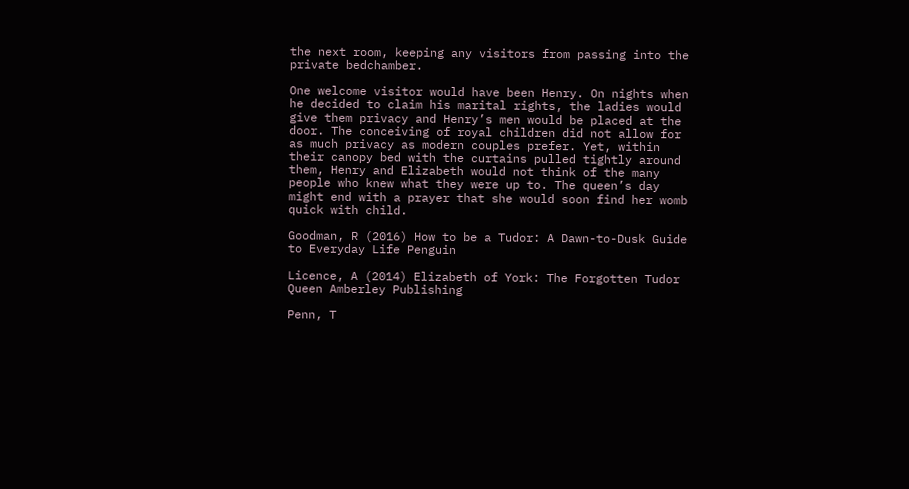the next room, keeping any visitors from passing into the private bedchamber.

One welcome visitor would have been Henry. On nights when he decided to claim his marital rights, the ladies would give them privacy and Henry’s men would be placed at the door. The conceiving of royal children did not allow for as much privacy as modern couples prefer. Yet, within their canopy bed with the curtains pulled tightly around them, Henry and Elizabeth would not think of the many people who knew what they were up to. The queen’s day might end with a prayer that she would soon find her womb quick with child.

Goodman, R (2016) How to be a Tudor: A Dawn-to-Dusk Guide to Everyday Life Penguin

Licence, A (2014) Elizabeth of York: The Forgotten Tudor Queen Amberley Publishing

Penn, T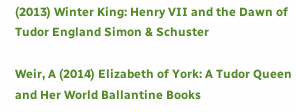(2013) Winter King: Henry VII and the Dawn of Tudor England Simon & Schuster

Weir, A (2014) Elizabeth of York: A Tudor Queen and Her World Ballantine Books